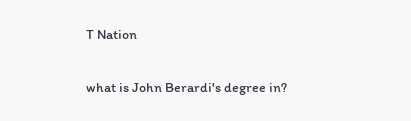T Nation

what is John Berardi's degree in?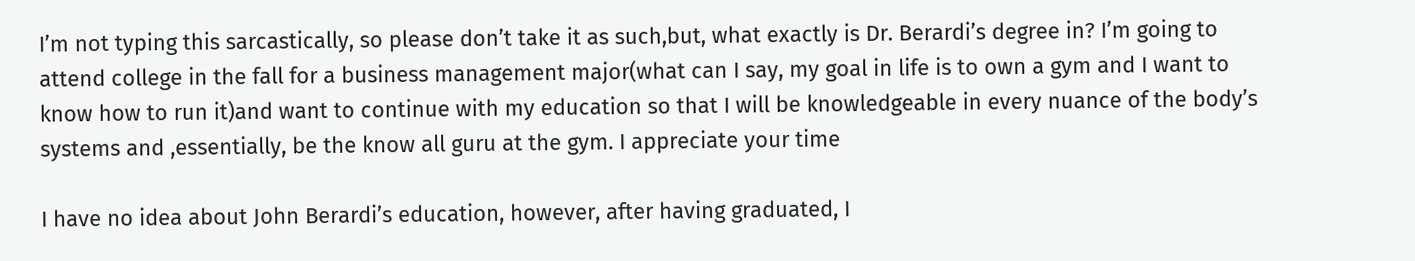I’m not typing this sarcastically, so please don’t take it as such,but, what exactly is Dr. Berardi’s degree in? I’m going to attend college in the fall for a business management major(what can I say, my goal in life is to own a gym and I want to know how to run it)and want to continue with my education so that I will be knowledgeable in every nuance of the body’s systems and ,essentially, be the know all guru at the gym. I appreciate your time

I have no idea about John Berardi’s education, however, after having graduated, I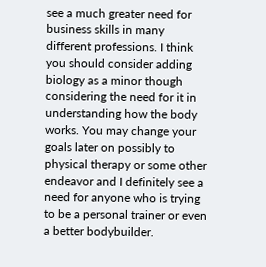see a much greater need for business skills in many different professions. I think you should consider adding biology as a minor though considering the need for it in understanding how the body works. You may change your goals later on possibly to physical therapy or some other endeavor and I definitely see a need for anyone who is trying to be a personal trainer or even a better bodybuilder.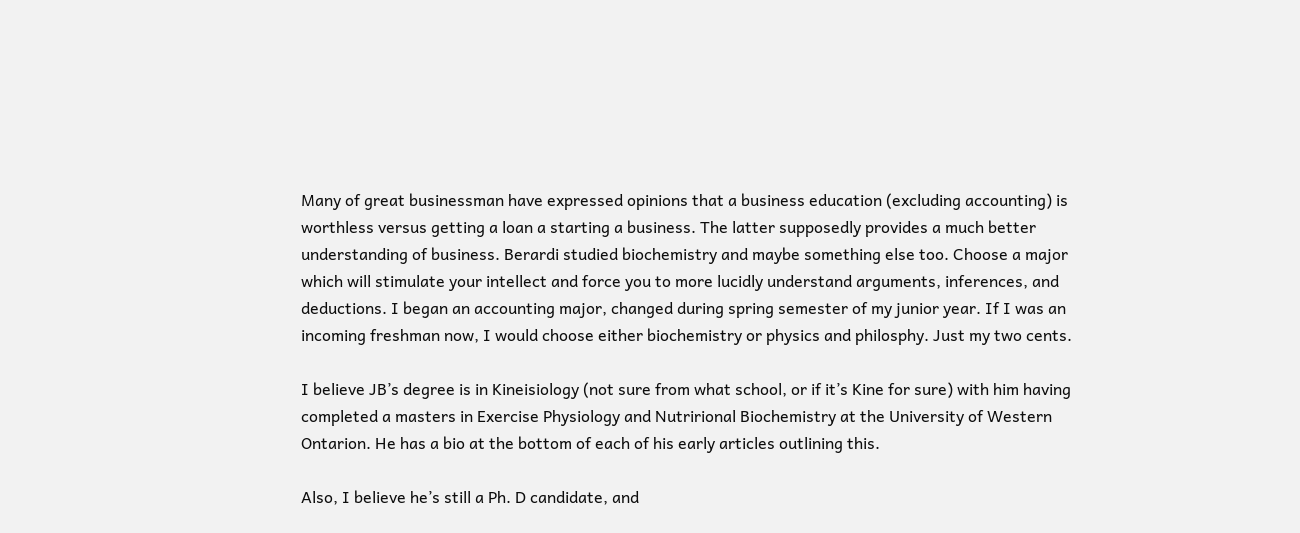Many of great businessman have expressed opinions that a business education (excluding accounting) is worthless versus getting a loan a starting a business. The latter supposedly provides a much better understanding of business. Berardi studied biochemistry and maybe something else too. Choose a major which will stimulate your intellect and force you to more lucidly understand arguments, inferences, and deductions. I began an accounting major, changed during spring semester of my junior year. If I was an incoming freshman now, I would choose either biochemistry or physics and philosphy. Just my two cents.

I believe JB’s degree is in Kineisiology (not sure from what school, or if it’s Kine for sure) with him having completed a masters in Exercise Physiology and Nutrirional Biochemistry at the University of Western Ontarion. He has a bio at the bottom of each of his early articles outlining this.

Also, I believe he’s still a Ph. D candidate, and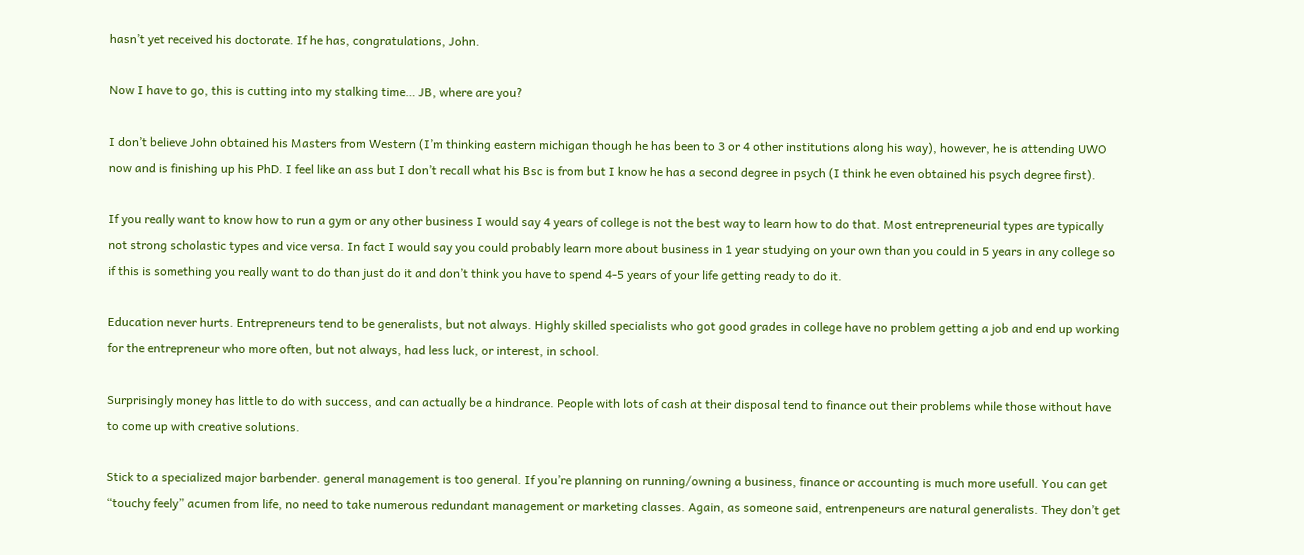hasn’t yet received his doctorate. If he has, congratulations, John.

Now I have to go, this is cutting into my stalking time… JB, where are you?

I don’t believe John obtained his Masters from Western (I’m thinking eastern michigan though he has been to 3 or 4 other institutions along his way), however, he is attending UWO now and is finishing up his PhD. I feel like an ass but I don’t recall what his Bsc is from but I know he has a second degree in psych (I think he even obtained his psych degree first).

If you really want to know how to run a gym or any other business I would say 4 years of college is not the best way to learn how to do that. Most entrepreneurial types are typically not strong scholastic types and vice versa. In fact I would say you could probably learn more about business in 1 year studying on your own than you could in 5 years in any college so if this is something you really want to do than just do it and don’t think you have to spend 4-5 years of your life getting ready to do it.

Education never hurts. Entrepreneurs tend to be generalists, but not always. Highly skilled specialists who got good grades in college have no problem getting a job and end up working for the entrepreneur who more often, but not always, had less luck, or interest, in school.

Surprisingly money has little to do with success, and can actually be a hindrance. People with lots of cash at their disposal tend to finance out their problems while those without have to come up with creative solutions.

Stick to a specialized major barbender. general management is too general. If you’re planning on running/owning a business, finance or accounting is much more usefull. You can get “touchy feely” acumen from life, no need to take numerous redundant management or marketing classes. Again, as someone said, entrenpeneurs are natural generalists. They don’t get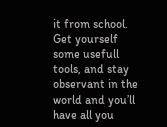it from school. Get yourself some usefull tools, and stay observant in the world and you’ll have all you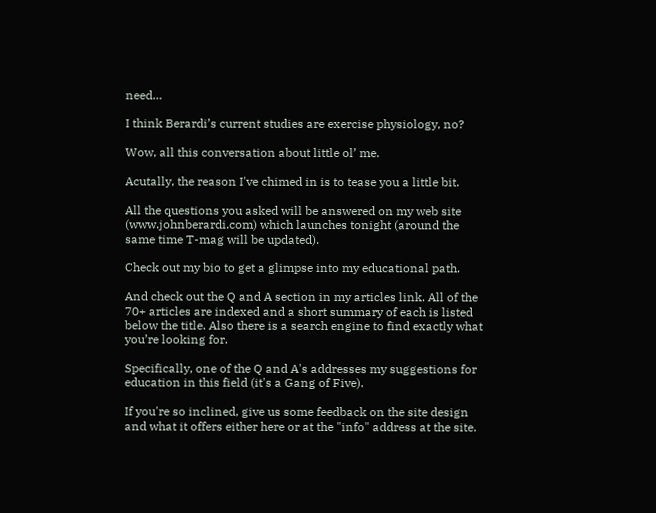need…

I think Berardi’s current studies are exercise physiology, no?

Wow, all this conversation about little ol’ me.

Acutally, the reason I've chimed in is to tease you a little bit.

All the questions you asked will be answered on my web site (www.johnberardi.com) which launches tonight (around the same time T-mag will be updated).

Check out my bio to get a glimpse into my educational path.

And check out the Q and A section in my articles link. All of the 70+ articles are indexed and a short summary of each is listed below the title. Also there is a search engine to find exactly what you’re looking for.

Specifically, one of the Q and A's addresses my suggestions for education in this field (it's a Gang of Five).

If you're so inclined, give us some feedback on the site design and what it offers either here or at the "info" address at the site.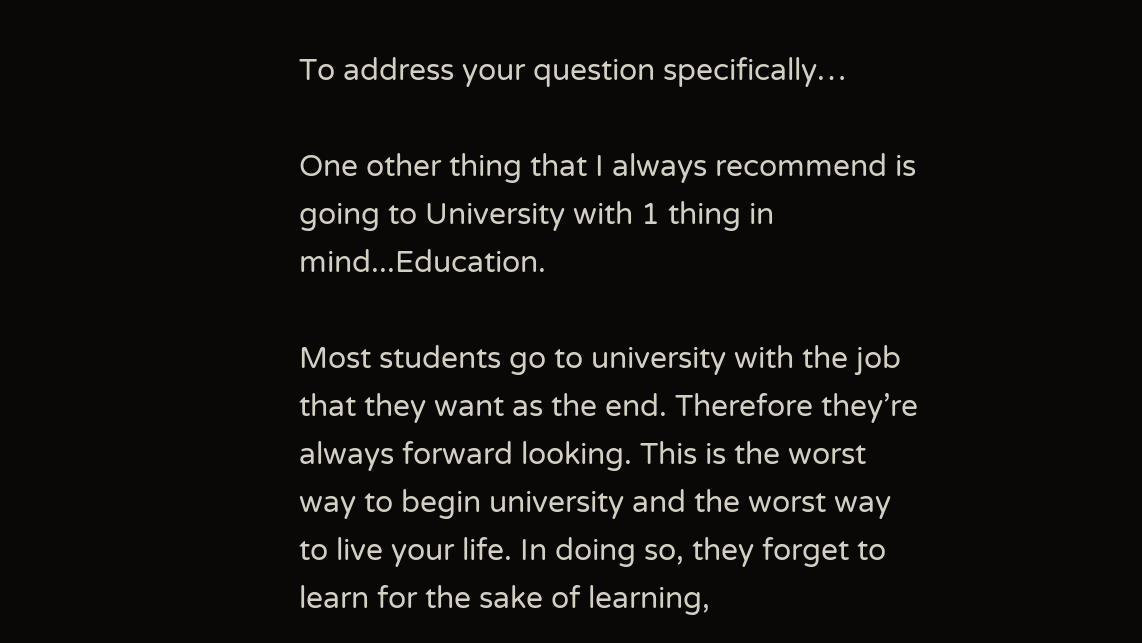To address your question specifically…

One other thing that I always recommend is going to University with 1 thing in mind...Education.

Most students go to university with the job that they want as the end. Therefore they’re always forward looking. This is the worst way to begin university and the worst way to live your life. In doing so, they forget to learn for the sake of learning,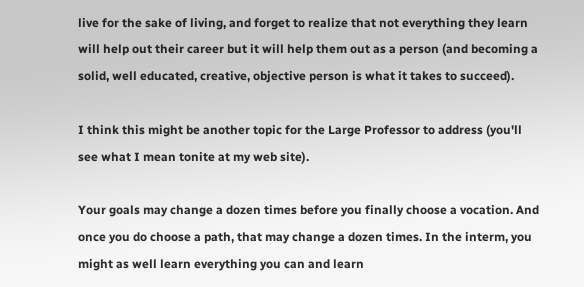live for the sake of living, and forget to realize that not everything they learn will help out their career but it will help them out as a person (and becoming a solid, well educated, creative, objective person is what it takes to succeed).

I think this might be another topic for the Large Professor to address (you'll see what I mean tonite at my web site).

Your goals may change a dozen times before you finally choose a vocation. And once you do choose a path, that may change a dozen times. In the interm, you might as well learn everything you can and learn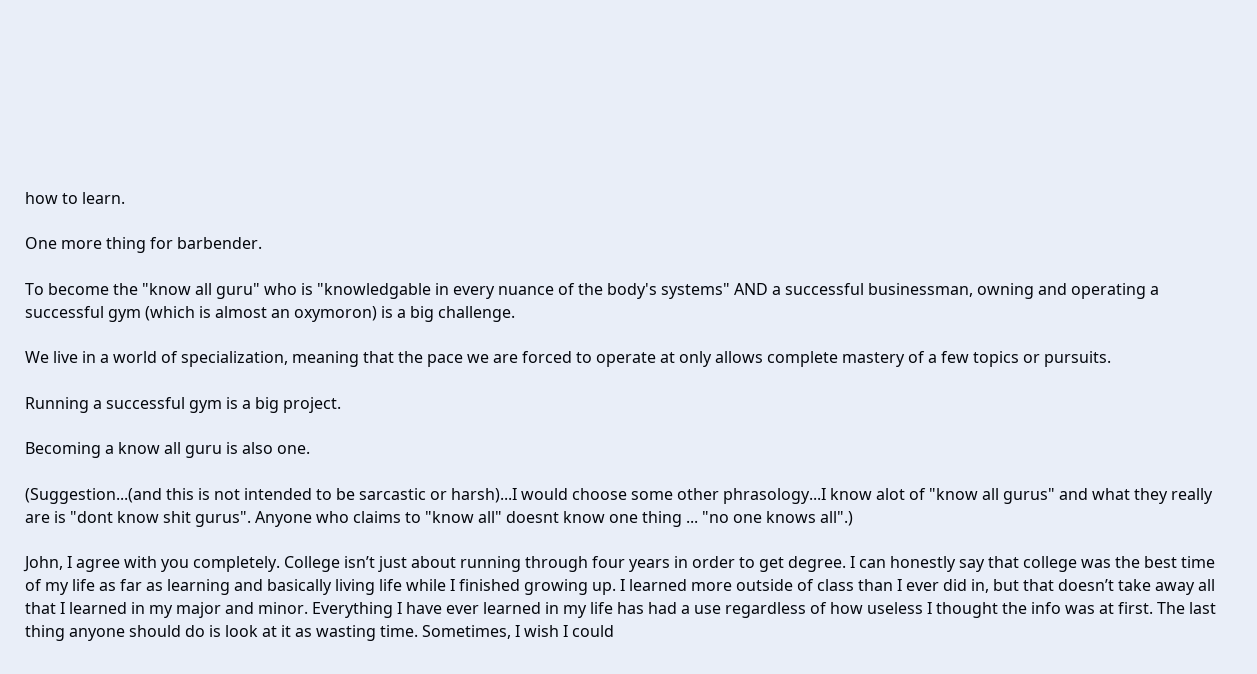how to learn.

One more thing for barbender.

To become the "know all guru" who is "knowledgable in every nuance of the body's systems" AND a successful businessman, owning and operating a successful gym (which is almost an oxymoron) is a big challenge.

We live in a world of specialization, meaning that the pace we are forced to operate at only allows complete mastery of a few topics or pursuits.

Running a successful gym is a big project.

Becoming a know all guru is also one.

(Suggestion...(and this is not intended to be sarcastic or harsh)...I would choose some other phrasology...I know alot of "know all gurus" and what they really are is "dont know shit gurus". Anyone who claims to "know all" doesnt know one thing ... "no one knows all".)

John, I agree with you completely. College isn’t just about running through four years in order to get degree. I can honestly say that college was the best time of my life as far as learning and basically living life while I finished growing up. I learned more outside of class than I ever did in, but that doesn’t take away all that I learned in my major and minor. Everything I have ever learned in my life has had a use regardless of how useless I thought the info was at first. The last thing anyone should do is look at it as wasting time. Sometimes, I wish I could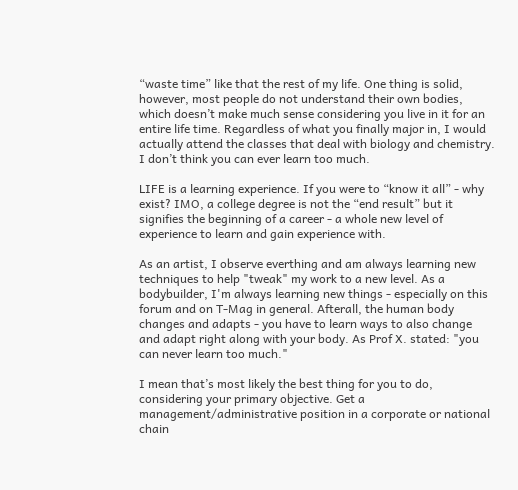“waste time” like that the rest of my life. One thing is solid, however, most people do not understand their own bodies, which doesn’t make much sense considering you live in it for an entire life time. Regardless of what you finally major in, I would actually attend the classes that deal with biology and chemistry. I don’t think you can ever learn too much.

LIFE is a learning experience. If you were to “know it all” - why exist? IMO, a college degree is not the “end result” but it signifies the beginning of a career - a whole new level of experience to learn and gain experience with.

As an artist, I observe everthing and am always learning new techniques to help "tweak" my work to a new level. As a bodybuilder, I'm always learning new things - especially on this forum and on T-Mag in general. Afterall, the human body changes and adapts - you have to learn ways to also change and adapt right along with your body. As Prof X. stated: "you can never learn too much."

I mean that’s most likely the best thing for you to do, considering your primary objective. Get a management/administrative position in a corporate or national chain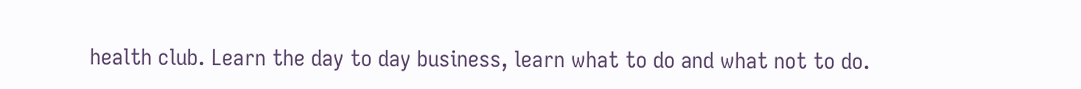health club. Learn the day to day business, learn what to do and what not to do.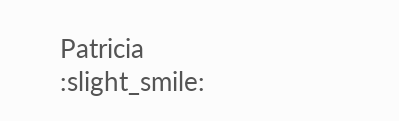Patricia :slight_smile: